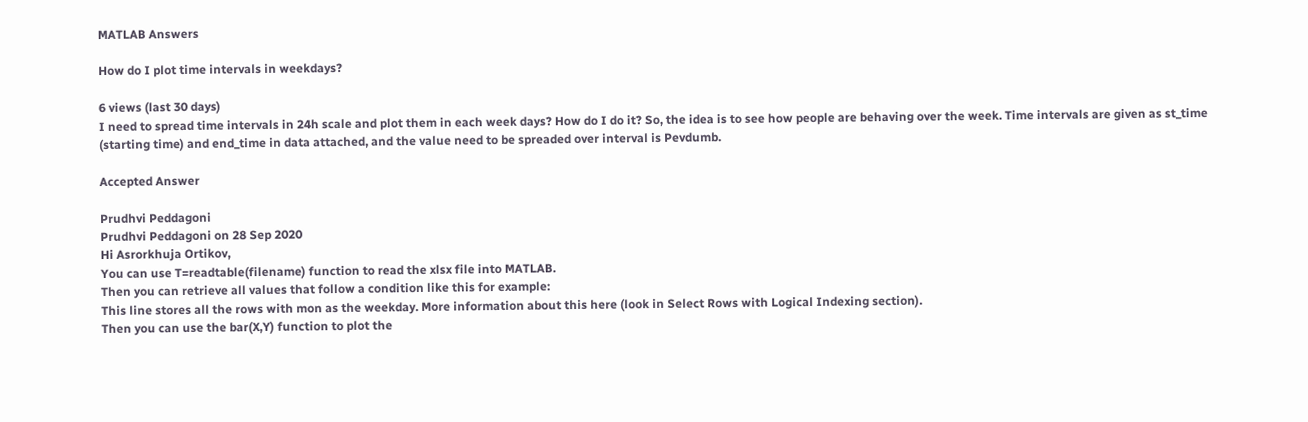MATLAB Answers

How do I plot time intervals in weekdays?

6 views (last 30 days)
I need to spread time intervals in 24h scale and plot them in each week days? How do I do it? So, the idea is to see how people are behaving over the week. Time intervals are given as st_time (starting time) and end_time in data attached, and the value need to be spreaded over interval is Pevdumb.

Accepted Answer

Prudhvi Peddagoni
Prudhvi Peddagoni on 28 Sep 2020
Hi Asrorkhuja Ortikov,
You can use T=readtable(filename) function to read the xlsx file into MATLAB.
Then you can retrieve all values that follow a condition like this for example:
This line stores all the rows with mon as the weekday. More information about this here (look in Select Rows with Logical Indexing section).
Then you can use the bar(X,Y) function to plot the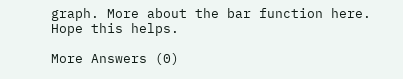graph. More about the bar function here.
Hope this helps.

More Answers (0)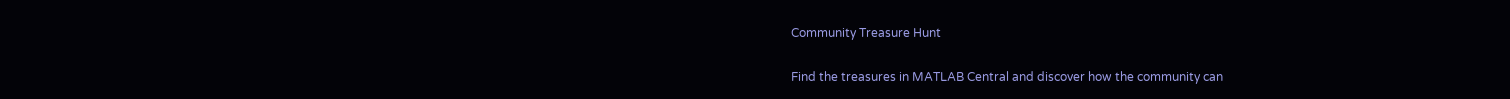Community Treasure Hunt

Find the treasures in MATLAB Central and discover how the community can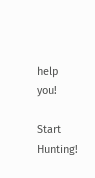help you!

Start Hunting!